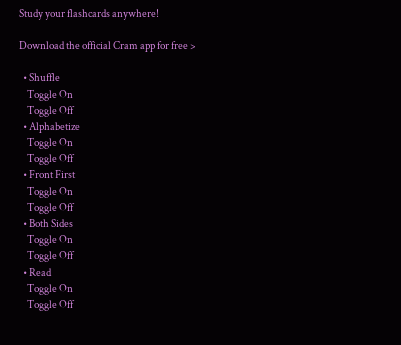Study your flashcards anywhere!

Download the official Cram app for free >

  • Shuffle
    Toggle On
    Toggle Off
  • Alphabetize
    Toggle On
    Toggle Off
  • Front First
    Toggle On
    Toggle Off
  • Both Sides
    Toggle On
    Toggle Off
  • Read
    Toggle On
    Toggle Off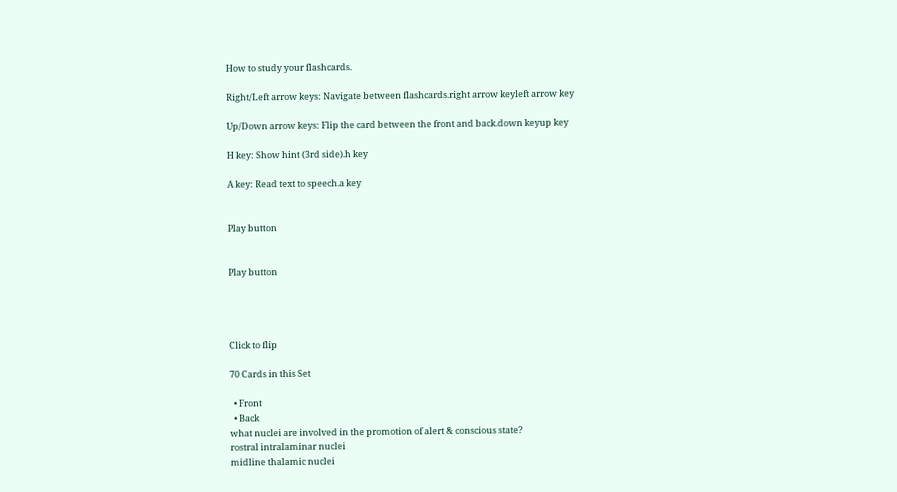How to study your flashcards.

Right/Left arrow keys: Navigate between flashcards.right arrow keyleft arrow key

Up/Down arrow keys: Flip the card between the front and back.down keyup key

H key: Show hint (3rd side).h key

A key: Read text to speech.a key


Play button


Play button




Click to flip

70 Cards in this Set

  • Front
  • Back
what nuclei are involved in the promotion of alert & conscious state?
rostral intralaminar nuclei
midline thalamic nuclei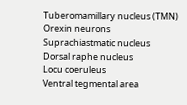Tuberomamillary nucleus (TMN)
Orexin neurons
Suprachiastmatic nucleus
Dorsal raphe nucleus
Locu coeruleus
Ventral tegmental area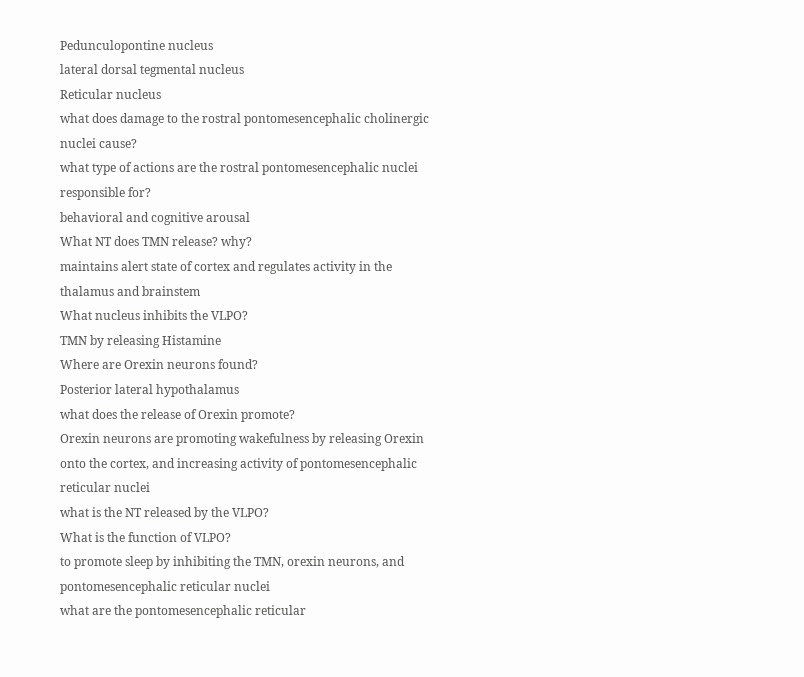Pedunculopontine nucleus
lateral dorsal tegmental nucleus
Reticular nucleus
what does damage to the rostral pontomesencephalic cholinergic nuclei cause?
what type of actions are the rostral pontomesencephalic nuclei responsible for?
behavioral and cognitive arousal
What NT does TMN release? why?
maintains alert state of cortex and regulates activity in the thalamus and brainstem
What nucleus inhibits the VLPO?
TMN by releasing Histamine
Where are Orexin neurons found?
Posterior lateral hypothalamus
what does the release of Orexin promote?
Orexin neurons are promoting wakefulness by releasing Orexin onto the cortex, and increasing activity of pontomesencephalic reticular nuclei
what is the NT released by the VLPO?
What is the function of VLPO?
to promote sleep by inhibiting the TMN, orexin neurons, and pontomesencephalic reticular nuclei
what are the pontomesencephalic reticular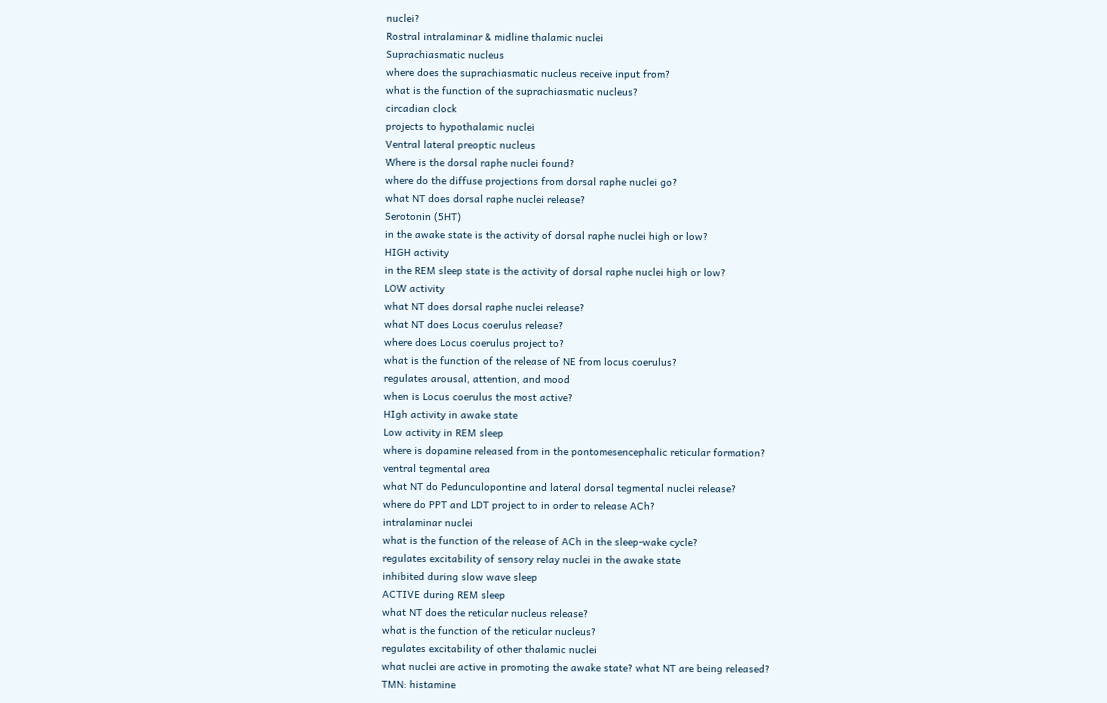nuclei?
Rostral intralaminar & midline thalamic nuclei
Suprachiasmatic nucleus
where does the suprachiasmatic nucleus receive input from?
what is the function of the suprachiasmatic nucleus?
circadian clock
projects to hypothalamic nuclei
Ventral lateral preoptic nucleus
Where is the dorsal raphe nuclei found?
where do the diffuse projections from dorsal raphe nuclei go?
what NT does dorsal raphe nuclei release?
Serotonin (5HT)
in the awake state is the activity of dorsal raphe nuclei high or low?
HIGH activity
in the REM sleep state is the activity of dorsal raphe nuclei high or low?
LOW activity
what NT does dorsal raphe nuclei release?
what NT does Locus coerulus release?
where does Locus coerulus project to?
what is the function of the release of NE from locus coerulus?
regulates arousal, attention, and mood
when is Locus coerulus the most active?
HIgh activity in awake state
Low activity in REM sleep
where is dopamine released from in the pontomesencephalic reticular formation?
ventral tegmental area
what NT do Pedunculopontine and lateral dorsal tegmental nuclei release?
where do PPT and LDT project to in order to release ACh?
intralaminar nuclei
what is the function of the release of ACh in the sleep-wake cycle?
regulates excitability of sensory relay nuclei in the awake state
inhibited during slow wave sleep
ACTIVE during REM sleep
what NT does the reticular nucleus release?
what is the function of the reticular nucleus?
regulates excitability of other thalamic nuclei
what nuclei are active in promoting the awake state? what NT are being released?
TMN: histamine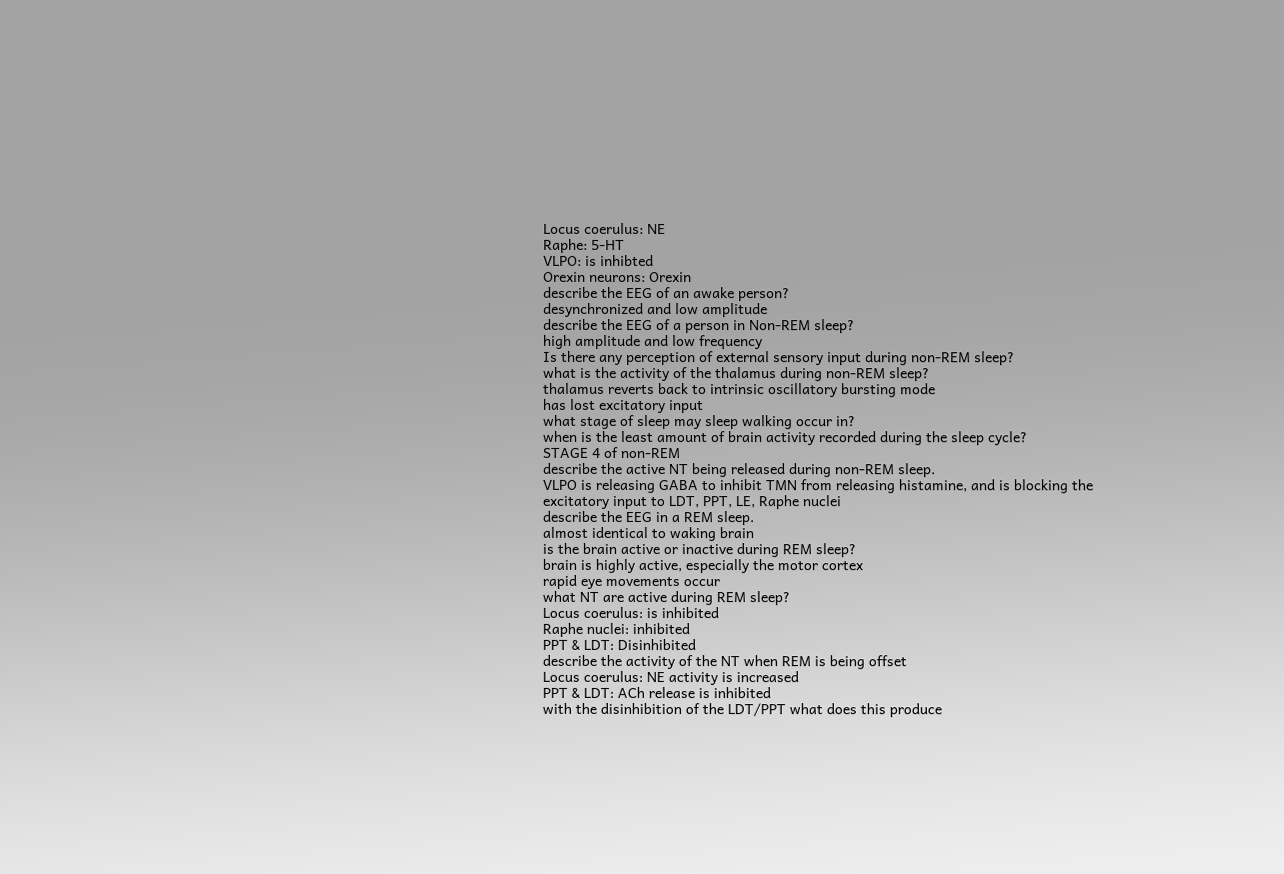Locus coerulus: NE
Raphe: 5-HT
VLPO: is inhibted
Orexin neurons: Orexin
describe the EEG of an awake person?
desynchronized and low amplitude
describe the EEG of a person in Non-REM sleep?
high amplitude and low frequency
Is there any perception of external sensory input during non-REM sleep?
what is the activity of the thalamus during non-REM sleep?
thalamus reverts back to intrinsic oscillatory bursting mode
has lost excitatory input
what stage of sleep may sleep walking occur in?
when is the least amount of brain activity recorded during the sleep cycle?
STAGE 4 of non-REM
describe the active NT being released during non-REM sleep.
VLPO is releasing GABA to inhibit TMN from releasing histamine, and is blocking the excitatory input to LDT, PPT, LE, Raphe nuclei
describe the EEG in a REM sleep.
almost identical to waking brain
is the brain active or inactive during REM sleep?
brain is highly active, especially the motor cortex
rapid eye movements occur
what NT are active during REM sleep?
Locus coerulus: is inhibited
Raphe nuclei: inhibited
PPT & LDT: Disinhibited
describe the activity of the NT when REM is being offset
Locus coerulus: NE activity is increased
PPT & LDT: ACh release is inhibited
with the disinhibition of the LDT/PPT what does this produce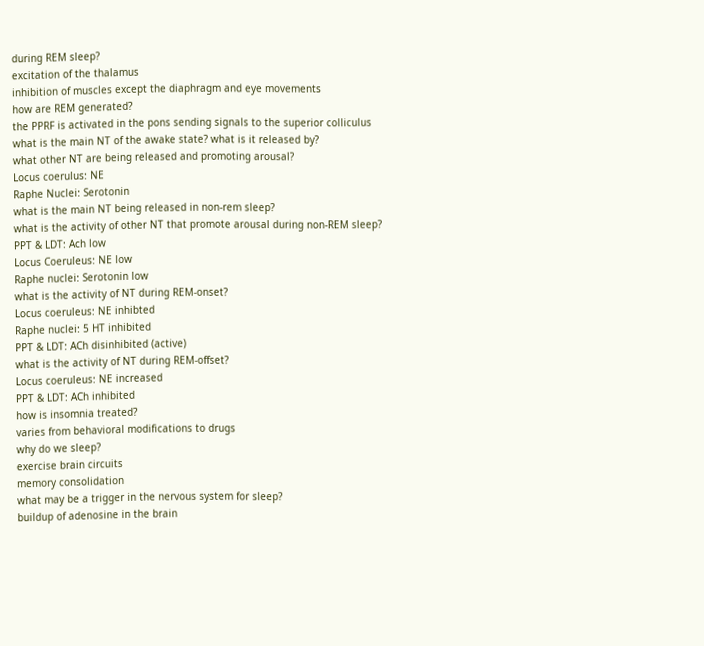during REM sleep?
excitation of the thalamus
inhibition of muscles except the diaphragm and eye movements
how are REM generated?
the PPRF is activated in the pons sending signals to the superior colliculus
what is the main NT of the awake state? what is it released by?
what other NT are being released and promoting arousal?
Locus coerulus: NE
Raphe Nuclei: Serotonin
what is the main NT being released in non-rem sleep?
what is the activity of other NT that promote arousal during non-REM sleep?
PPT & LDT: Ach low
Locus Coeruleus: NE low
Raphe nuclei: Serotonin low
what is the activity of NT during REM-onset?
Locus coeruleus: NE inhibted
Raphe nuclei: 5 HT inhibited
PPT & LDT: ACh disinhibited (active)
what is the activity of NT during REM-offset?
Locus coeruleus: NE increased
PPT & LDT: ACh inhibited
how is insomnia treated?
varies from behavioral modifications to drugs
why do we sleep?
exercise brain circuits
memory consolidation
what may be a trigger in the nervous system for sleep?
buildup of adenosine in the brain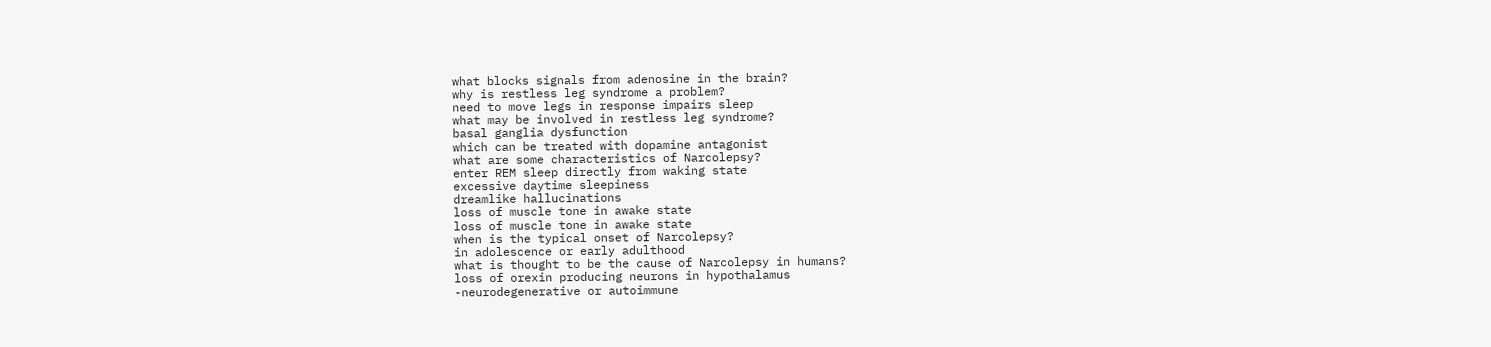what blocks signals from adenosine in the brain?
why is restless leg syndrome a problem?
need to move legs in response impairs sleep
what may be involved in restless leg syndrome?
basal ganglia dysfunction
which can be treated with dopamine antagonist
what are some characteristics of Narcolepsy?
enter REM sleep directly from waking state
excessive daytime sleepiness
dreamlike hallucinations
loss of muscle tone in awake state
loss of muscle tone in awake state
when is the typical onset of Narcolepsy?
in adolescence or early adulthood
what is thought to be the cause of Narcolepsy in humans?
loss of orexin producing neurons in hypothalamus
-neurodegenerative or autoimmune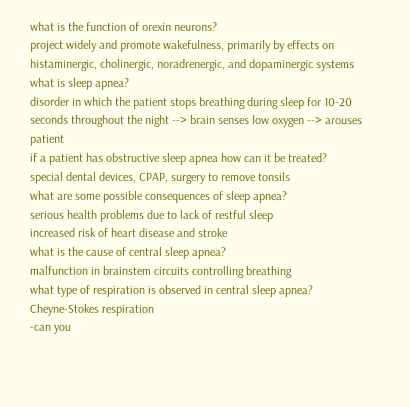what is the function of orexin neurons?
project widely and promote wakefulness, primarily by effects on histaminergic, cholinergic, noradrenergic, and dopaminergic systems
what is sleep apnea?
disorder in which the patient stops breathing during sleep for 10-20 seconds throughout the night --> brain senses low oxygen --> arouses patient
if a patient has obstructive sleep apnea how can it be treated?
special dental devices, CPAP, surgery to remove tonsils
what are some possible consequences of sleep apnea?
serious health problems due to lack of restful sleep
increased risk of heart disease and stroke
what is the cause of central sleep apnea?
malfunction in brainstem circuits controlling breathing
what type of respiration is observed in central sleep apnea?
Cheyne-Stokes respiration
-can you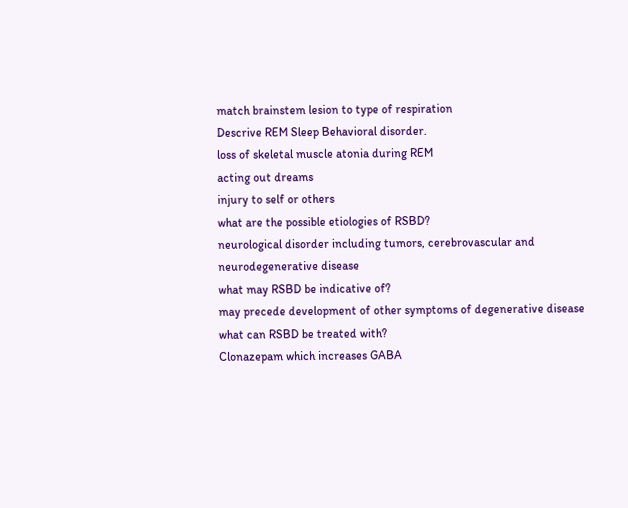match brainstem lesion to type of respiration
Descrive REM Sleep Behavioral disorder.
loss of skeletal muscle atonia during REM
acting out dreams
injury to self or others
what are the possible etiologies of RSBD?
neurological disorder including tumors, cerebrovascular and neurodegenerative disease
what may RSBD be indicative of?
may precede development of other symptoms of degenerative disease
what can RSBD be treated with?
Clonazepam which increases GABA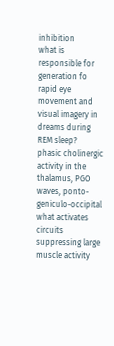inhibition
what is responsible for generation fo rapid eye movement and visual imagery in dreams during REM sleep?
phasic cholinergic activity in the thalamus, PGO waves, ponto-geniculo-occipital
what activates circuits suppressing large muscle activity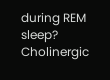during REM sleep?
Cholinergic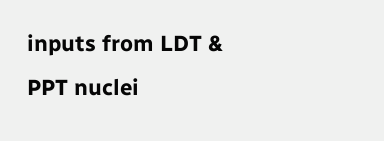inputs from LDT & PPT nuclei